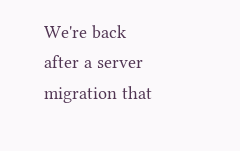We're back after a server migration that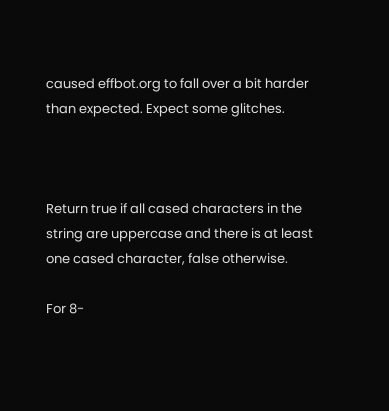caused effbot.org to fall over a bit harder than expected. Expect some glitches.



Return true if all cased characters in the string are uppercase and there is at least one cased character, false otherwise.

For 8-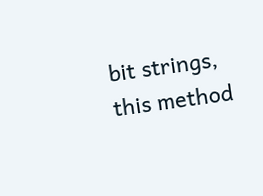bit strings, this method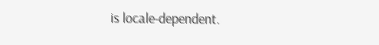is locale-dependent.